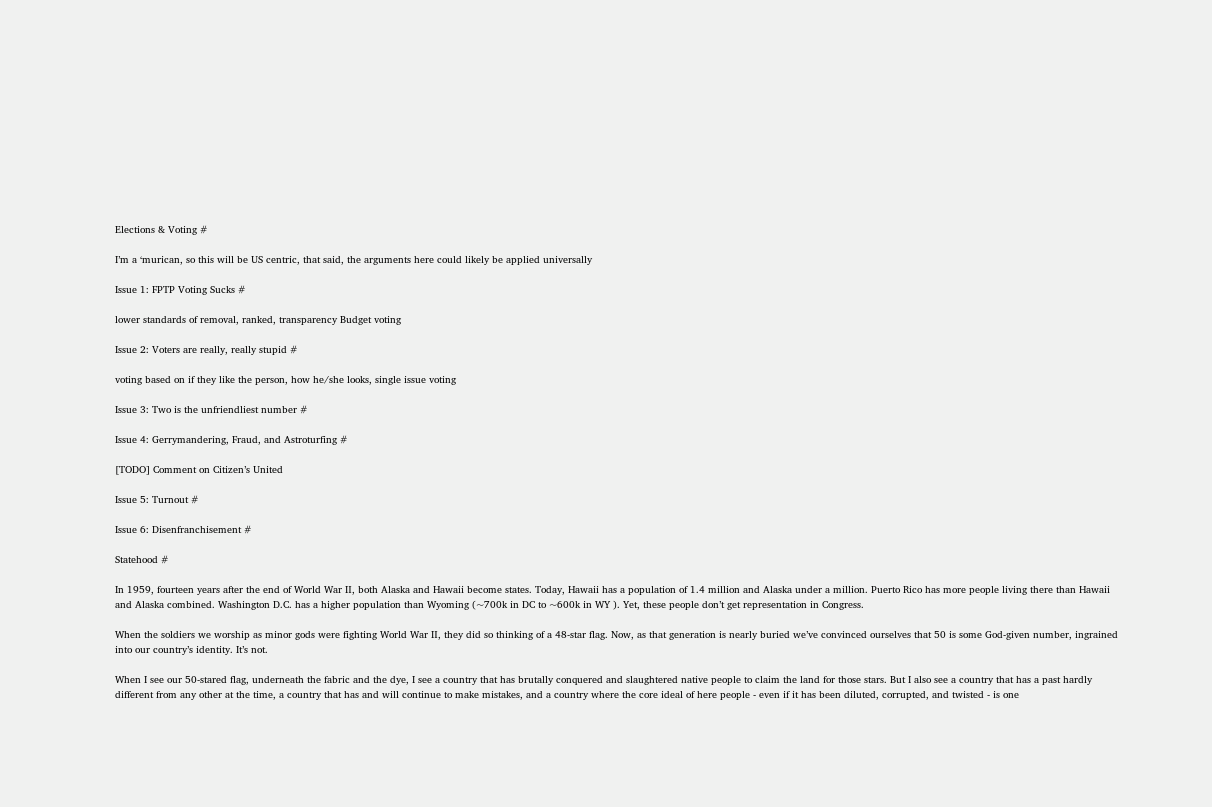Elections & Voting #

I’m a ‘murican, so this will be US centric, that said, the arguments here could likely be applied universally

Issue 1: FPTP Voting Sucks #

lower standards of removal, ranked, transparency Budget voting

Issue 2: Voters are really, really stupid #

voting based on if they like the person, how he/she looks, single issue voting

Issue 3: Two is the unfriendliest number #

Issue 4: Gerrymandering, Fraud, and Astroturfing #

[TODO] Comment on Citizen’s United

Issue 5: Turnout #

Issue 6: Disenfranchisement #

Statehood #

In 1959, fourteen years after the end of World War Ⅱ, both Alaska and Hawaii become states. Today, Hawaii has a population of 1.4 million and Alaska under a million. Puerto Rico has more people living there than Hawaii and Alaska combined. Washington D.C. has a higher population than Wyoming (~700k in DC to ~600k in WY ). Yet, these people don’t get representation in Congress.

When the soldiers we worship as minor gods were fighting World War Ⅱ, they did so thinking of a 48-star flag. Now, as that generation is nearly buried we’ve convinced ourselves that 50 is some God-given number, ingrained into our country’s identity. It’s not.

When I see our 50-stared flag, underneath the fabric and the dye, I see a country that has brutally conquered and slaughtered native people to claim the land for those stars. But I also see a country that has a past hardly different from any other at the time, a country that has and will continue to make mistakes, and a country where the core ideal of here people - even if it has been diluted, corrupted, and twisted - is one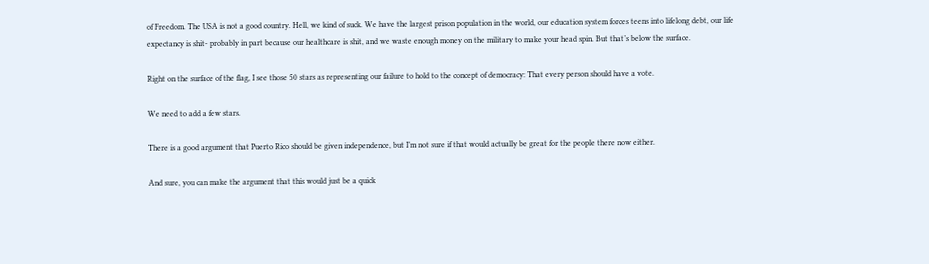of Freedom. The USA is not a good country. Hell, we kind of suck. We have the largest prison population in the world, our education system forces teens into lifelong debt, our life expectancy is shit- probably in part because our healthcare is shit, and we waste enough money on the military to make your head spin. But that’s below the surface.

Right on the surface of the flag, I see those 50 stars as representing our failure to hold to the concept of democracy: That every person should have a vote.

We need to add a few stars.

There is a good argument that Puerto Rico should be given independence, but I’m not sure if that would actually be great for the people there now either.

And sure, you can make the argument that this would just be a quick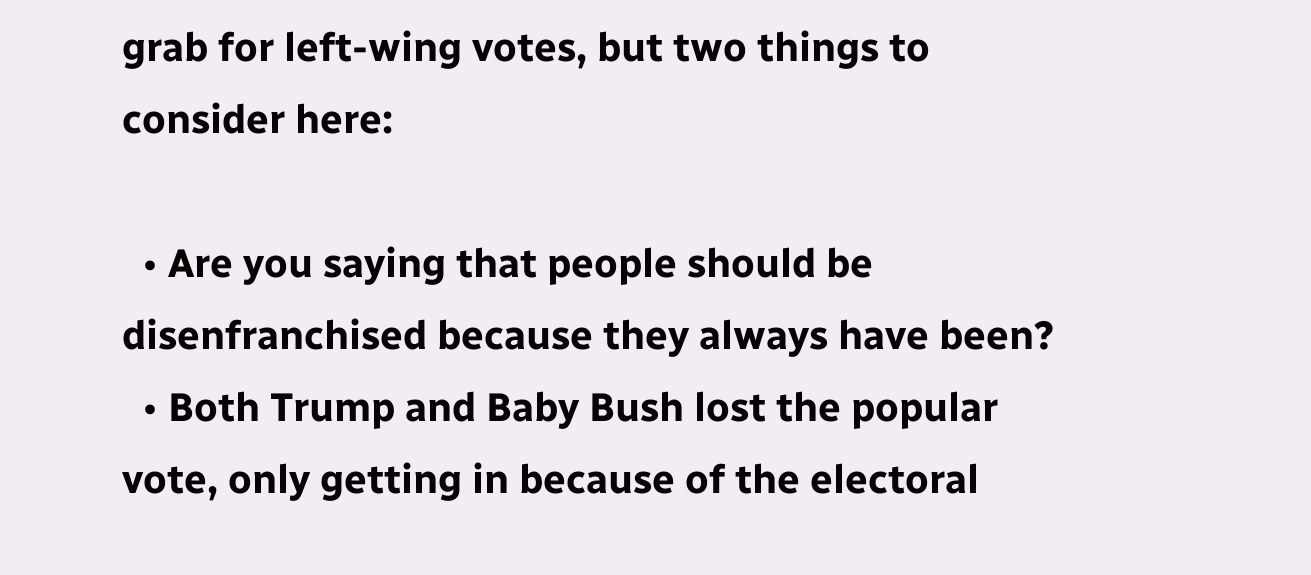grab for left-wing votes, but two things to consider here:

  • Are you saying that people should be disenfranchised because they always have been?
  • Both Trump and Baby Bush lost the popular vote, only getting in because of the electoral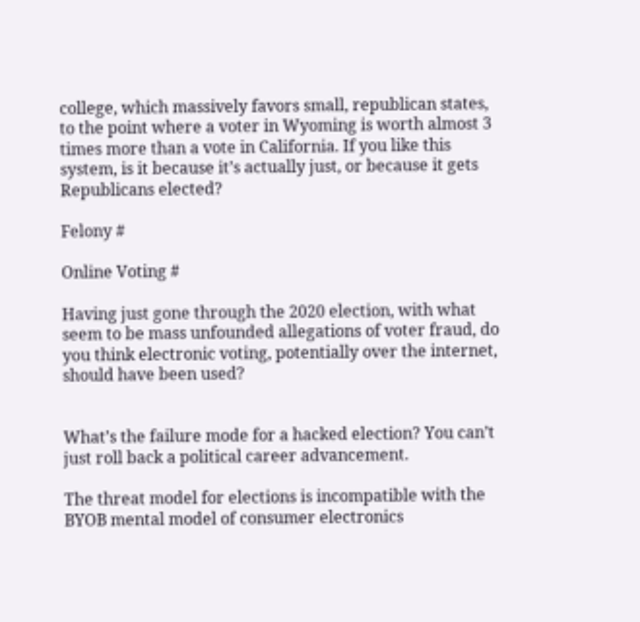college, which massively favors small, republican states, to the point where a voter in Wyoming is worth almost 3 times more than a vote in California. If you like this system, is it because it’s actually just, or because it gets Republicans elected?

Felony #

Online Voting #

Having just gone through the 2020 election, with what seem to be mass unfounded allegations of voter fraud, do you think electronic voting, potentially over the internet, should have been used?


What’s the failure mode for a hacked election? You can’t just roll back a political career advancement.

The threat model for elections is incompatible with the BYOB mental model of consumer electronics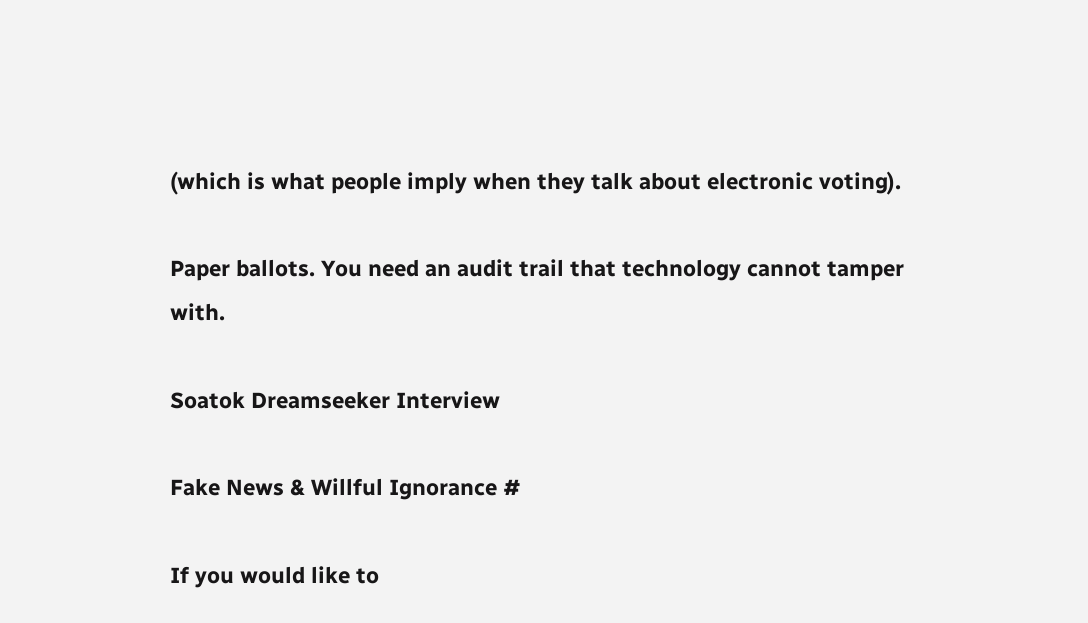(which is what people imply when they talk about electronic voting).

Paper ballots. You need an audit trail that technology cannot tamper with.

Soatok Dreamseeker Interview

Fake News & Willful Ignorance #

If you would like to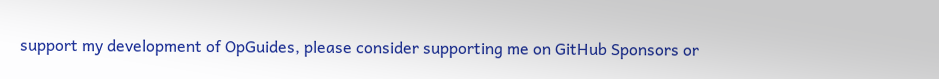support my development of OpGuides, please consider supporting me on GitHub Sponsors or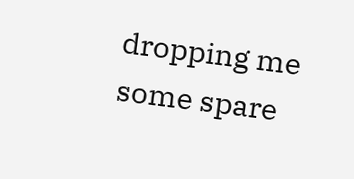dropping me some spare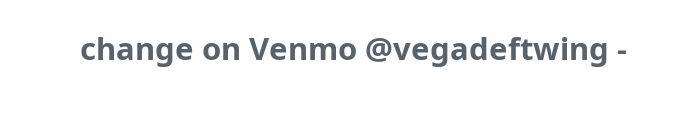change on Venmo @vegadeftwing -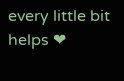every little bit helps ❤